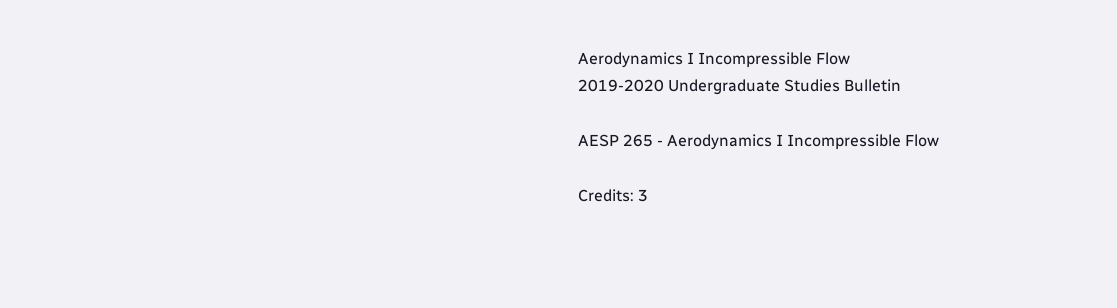Aerodynamics I Incompressible Flow
2019-2020 Undergraduate Studies Bulletin

AESP 265 - Aerodynamics I Incompressible Flow

Credits: 3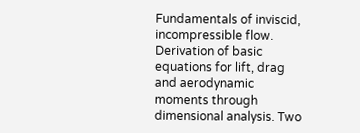Fundamentals of inviscid, incompressible flow. Derivation of basic equations for lift, drag and aerodynamic moments through dimensional analysis. Two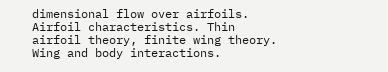dimensional flow over airfoils. Airfoil characteristics. Thin airfoil theory, finite wing theory. Wing and body interactions.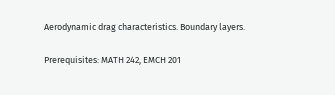Aerodynamic drag characteristics. Boundary layers.

Prerequisites: MATH 242, EMCH 201